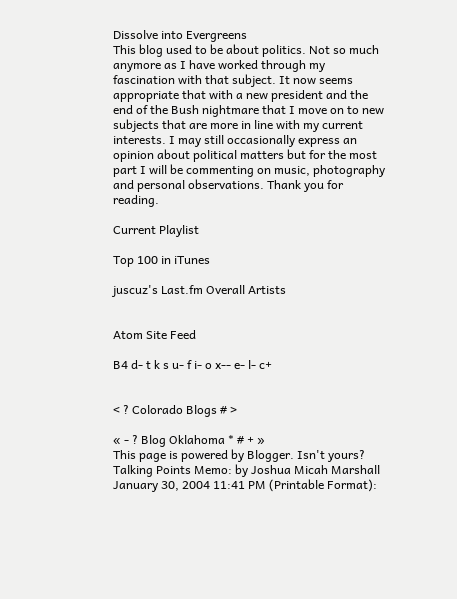Dissolve into Evergreens
This blog used to be about politics. Not so much anymore as I have worked through my fascination with that subject. It now seems appropriate that with a new president and the end of the Bush nightmare that I move on to new subjects that are more in line with my current interests. I may still occasionally express an opinion about political matters but for the most part I will be commenting on music, photography and personal observations. Thank you for reading.

Current Playlist

Top 100 in iTunes

juscuz's Last.fm Overall Artists


Atom Site Feed

B4 d- t k s u- f i- o x-- e- l- c+


< ? Colorado Blogs # >

« - ? Blog Oklahoma * # + »
This page is powered by Blogger. Isn't yours?
Talking Points Memo: by Joshua Micah Marshall January 30, 2004 11:41 PM (Printable Format):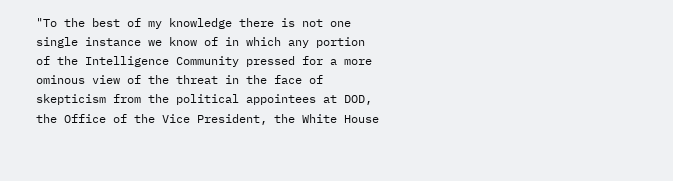"To the best of my knowledge there is not one single instance we know of in which any portion of the Intelligence Community pressed for a more ominous view of the threat in the face of skepticism from the political appointees at DOD, the Office of the Vice President, the White House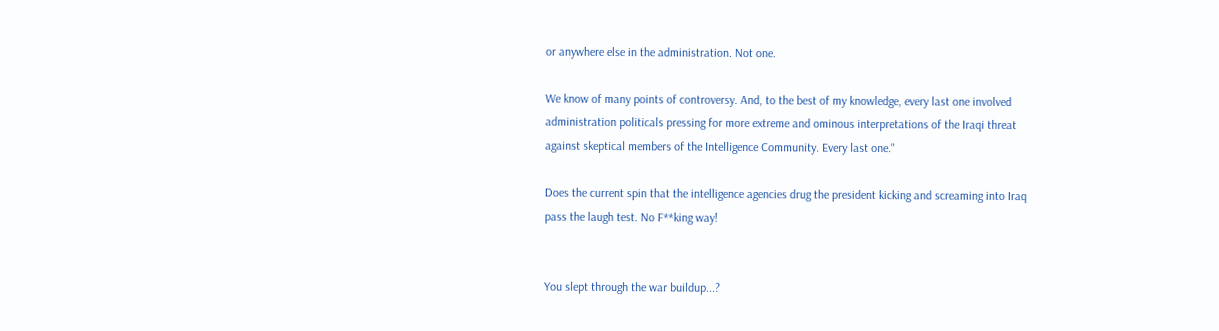or anywhere else in the administration. Not one.

We know of many points of controversy. And, to the best of my knowledge, every last one involved administration politicals pressing for more extreme and ominous interpretations of the Iraqi threat against skeptical members of the Intelligence Community. Every last one."

Does the current spin that the intelligence agencies drug the president kicking and screaming into Iraq pass the laugh test. No F**king way!


You slept through the war buildup...?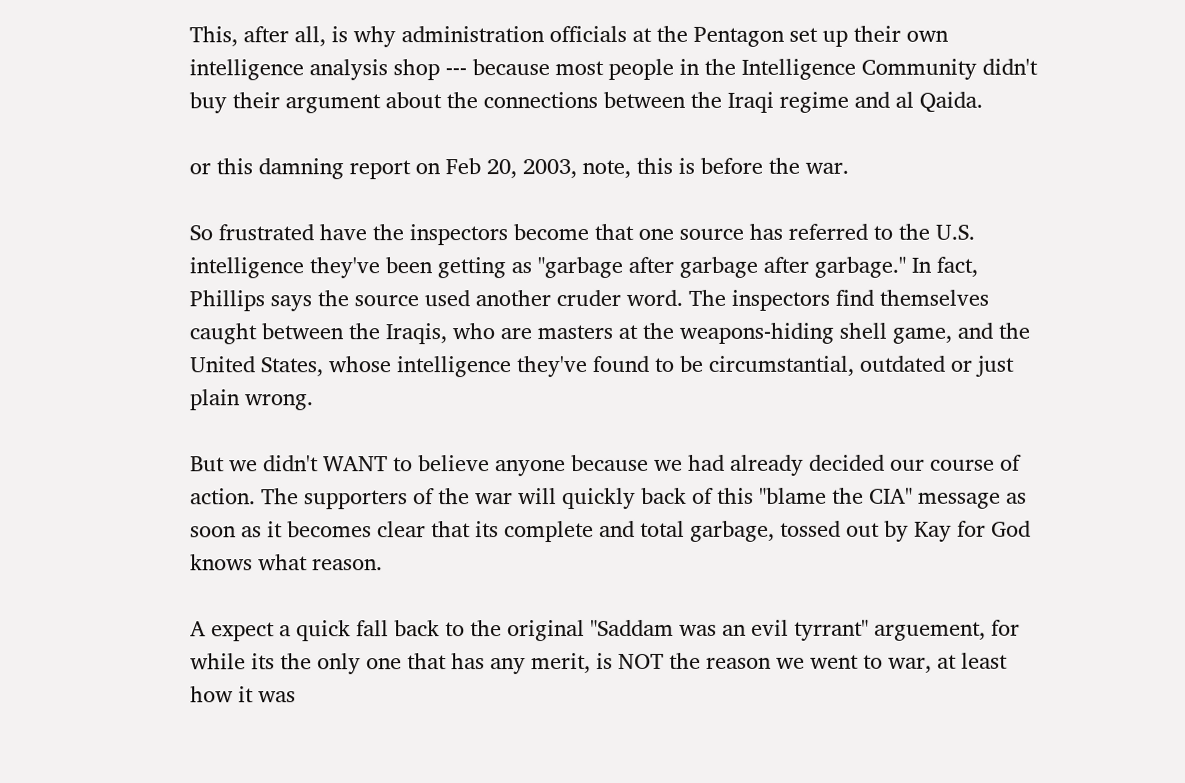This, after all, is why administration officials at the Pentagon set up their own intelligence analysis shop --- because most people in the Intelligence Community didn't buy their argument about the connections between the Iraqi regime and al Qaida.

or this damning report on Feb 20, 2003, note, this is before the war.

So frustrated have the inspectors become that one source has referred to the U.S. intelligence they've been getting as "garbage after garbage after garbage." In fact, Phillips says the source used another cruder word. The inspectors find themselves caught between the Iraqis, who are masters at the weapons-hiding shell game, and the United States, whose intelligence they've found to be circumstantial, outdated or just plain wrong.

But we didn't WANT to believe anyone because we had already decided our course of action. The supporters of the war will quickly back of this "blame the CIA" message as soon as it becomes clear that its complete and total garbage, tossed out by Kay for God knows what reason.

A expect a quick fall back to the original "Saddam was an evil tyrrant" arguement, for while its the only one that has any merit, is NOT the reason we went to war, at least how it was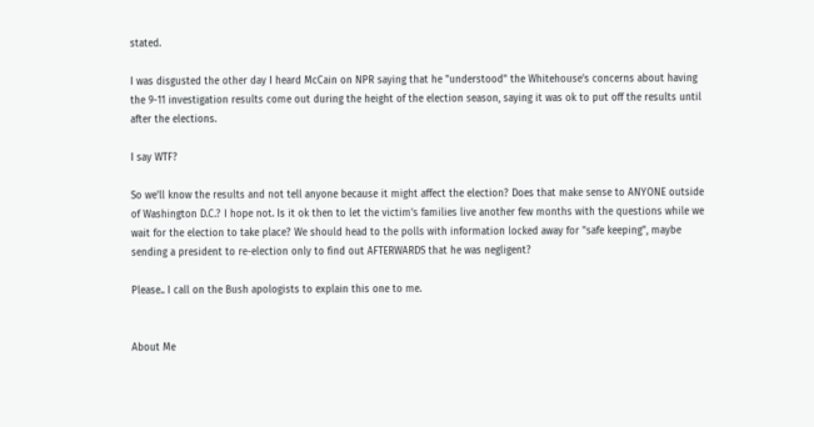stated.

I was disgusted the other day I heard McCain on NPR saying that he "understood" the Whitehouse's concerns about having the 9-11 investigation results come out during the height of the election season, saying it was ok to put off the results until after the elections.

I say WTF?

So we'll know the results and not tell anyone because it might affect the election? Does that make sense to ANYONE outside of Washington D.C.? I hope not. Is it ok then to let the victim's families live another few months with the questions while we wait for the election to take place? We should head to the polls with information locked away for "safe keeping", maybe sending a president to re-election only to find out AFTERWARDS that he was negligent?

Please.. I call on the Bush apologists to explain this one to me.


About Me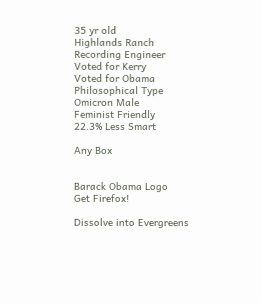35 yr old
Highlands Ranch
Recording Engineer
Voted for Kerry
Voted for Obama
Philosophical Type
Omicron Male
Feminist Friendly
22.3% Less Smart

Any Box


Barack Obama Logo
Get Firefox!

Dissolve into Evergreens